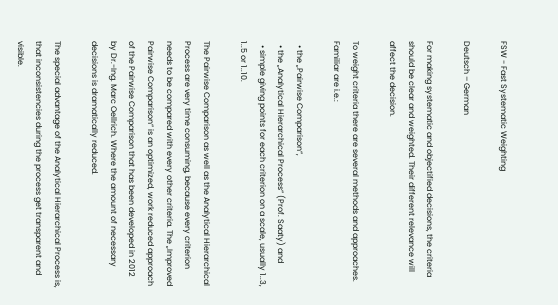FSW - Fast Systematic Weighting

Deutsch – German

For making systematic and objectified decisions, the criteria should be clear and weighted. Their different relevance will affect the decision.

To weight criteria there are several methods and approaches. Familiar are i.e.:

  • the „Pairwise Comparison“,
  • the „Analytical Hierarchical Process“ (Prof. Saaty) and
  • simple giving points for each criterion on a scale, usually 1..3, 1..5 or 1..10.

The Pairwise Comparison as well as the Analytical Hierarchical Process are very time consuming, because every criterion needs to be compared with every other criteria. The „Improved Pairwise Comparison“ is an optimized, work reduced approach of the Pairwise Comparison that has been developed in 2012 by Dr.-Ing. Marc Oellrich. Where the amount of necessary decisions is dramatically reduced.

The special advantage of the Analytical Hierarchical Process is, that inconsistencies during the process get transparent and visible.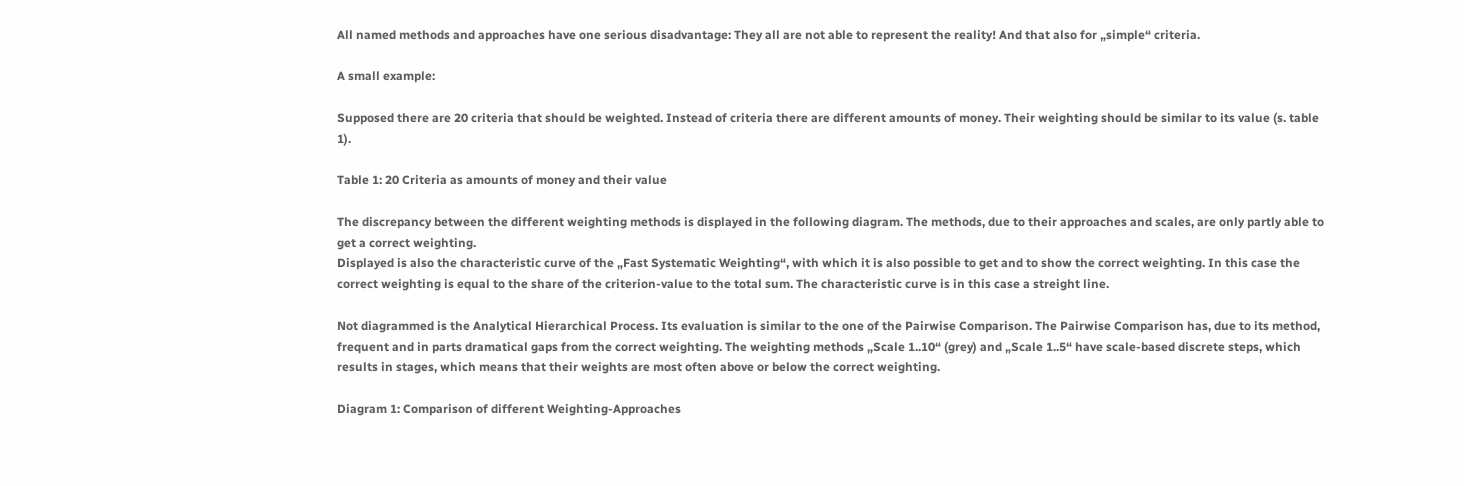All named methods and approaches have one serious disadvantage: They all are not able to represent the reality! And that also for „simple“ criteria.

A small example:

Supposed there are 20 criteria that should be weighted. Instead of criteria there are different amounts of money. Their weighting should be similar to its value (s. table 1).

Table 1: 20 Criteria as amounts of money and their value

The discrepancy between the different weighting methods is displayed in the following diagram. The methods, due to their approaches and scales, are only partly able to get a correct weighting.
Displayed is also the characteristic curve of the „Fast Systematic Weighting“, with which it is also possible to get and to show the correct weighting. In this case the correct weighting is equal to the share of the criterion-value to the total sum. The characteristic curve is in this case a streight line.

Not diagrammed is the Analytical Hierarchical Process. Its evaluation is similar to the one of the Pairwise Comparison. The Pairwise Comparison has, due to its method, frequent and in parts dramatical gaps from the correct weighting. The weighting methods „Scale 1..10“ (grey) and „Scale 1..5“ have scale-based discrete steps, which results in stages, which means that their weights are most often above or below the correct weighting.

Diagram 1: Comparison of different Weighting-Approaches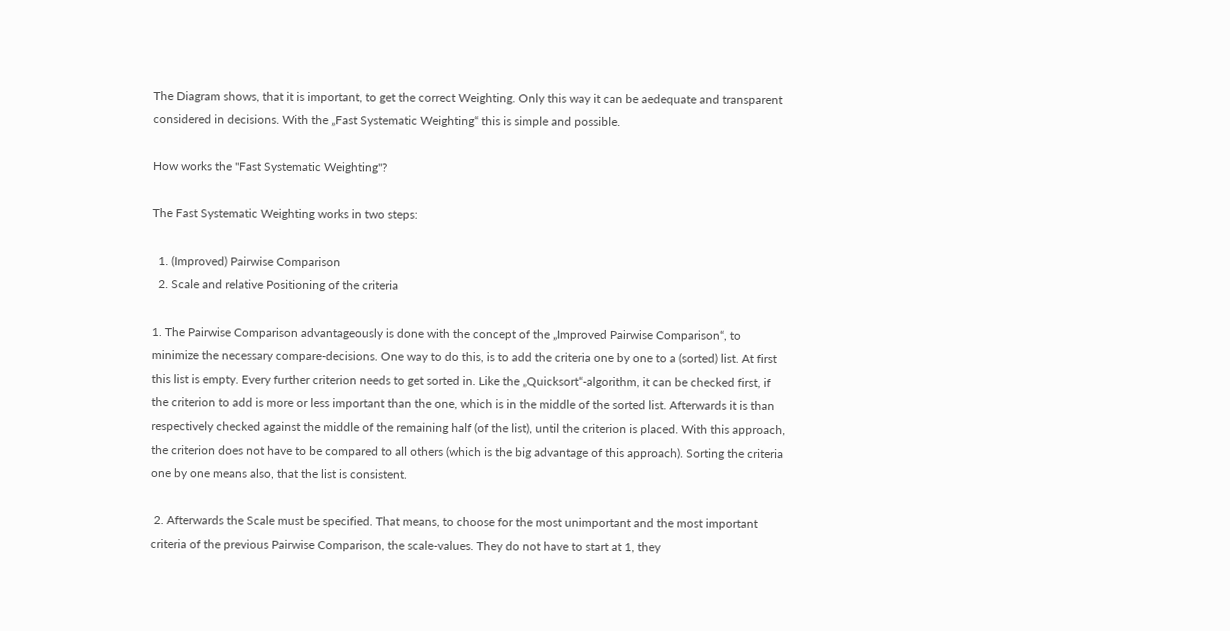The Diagram shows, that it is important, to get the correct Weighting. Only this way it can be aedequate and transparent considered in decisions. With the „Fast Systematic Weighting“ this is simple and possible.

How works the "Fast Systematic Weighting"?

The Fast Systematic Weighting works in two steps:

  1. (Improved) Pairwise Comparison
  2. Scale and relative Positioning of the criteria

1. The Pairwise Comparison advantageously is done with the concept of the „Improved Pairwise Comparison“, to minimize the necessary compare-decisions. One way to do this, is to add the criteria one by one to a (sorted) list. At first this list is empty. Every further criterion needs to get sorted in. Like the „Quicksort“-algorithm, it can be checked first, if the criterion to add is more or less important than the one, which is in the middle of the sorted list. Afterwards it is than respectively checked against the middle of the remaining half (of the list), until the criterion is placed. With this approach, the criterion does not have to be compared to all others (which is the big advantage of this approach). Sorting the criteria one by one means also, that the list is consistent.

 2. Afterwards the Scale must be specified. That means, to choose for the most unimportant and the most important criteria of the previous Pairwise Comparison, the scale-values. They do not have to start at 1, they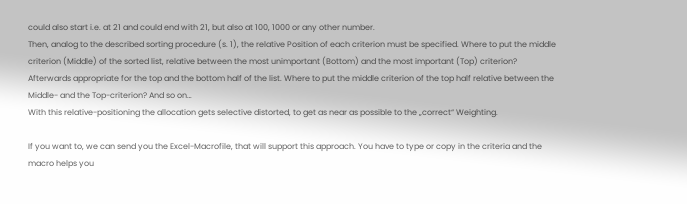could also start i.e. at 21 and could end with 21, but also at 100, 1000 or any other number.
Then, analog to the described sorting procedure (s. 1), the relative Position of each criterion must be specified. Where to put the middle criterion (Middle) of the sorted list, relative between the most unimportant (Bottom) and the most important (Top) criterion? Afterwards appropriate for the top and the bottom half of the list. Where to put the middle criterion of the top half relative between the Middle- and the Top-criterion? And so on…
With this relative-positioning the allocation gets selective distorted, to get as near as possible to the „correct“ Weighting.

If you want to, we can send you the Excel-Macrofile, that will support this approach. You have to type or copy in the criteria and the macro helps you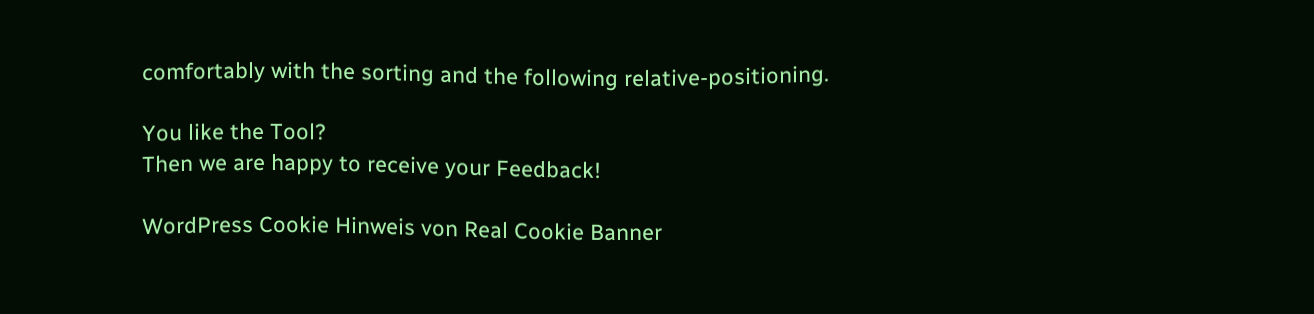comfortably with the sorting and the following relative-positioning.

You like the Tool?
Then we are happy to receive your Feedback!

WordPress Cookie Hinweis von Real Cookie Banner